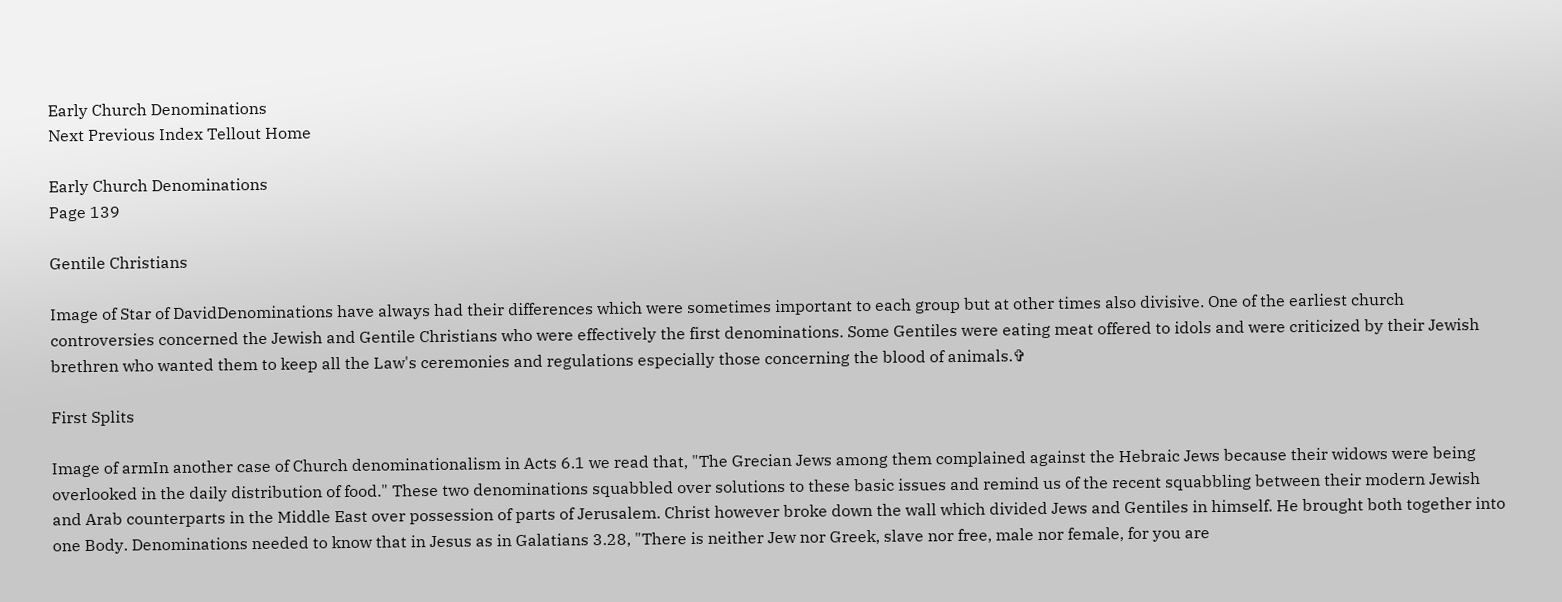Early Church Denominations
Next Previous Index Tellout Home

Early Church Denominations
Page 139

Gentile Christians

Image of Star of DavidDenominations have always had their differences which were sometimes important to each group but at other times also divisive. One of the earliest church controversies concerned the Jewish and Gentile Christians who were effectively the first denominations. Some Gentiles were eating meat offered to idols and were criticized by their Jewish brethren who wanted them to keep all the Law's ceremonies and regulations especially those concerning the blood of animals.✞

First Splits

Image of armIn another case of Church denominationalism in Acts 6.1 we read that, "The Grecian Jews among them complained against the Hebraic Jews because their widows were being overlooked in the daily distribution of food." These two denominations squabbled over solutions to these basic issues and remind us of the recent squabbling between their modern Jewish and Arab counterparts in the Middle East over possession of parts of Jerusalem. Christ however broke down the wall which divided Jews and Gentiles in himself. He brought both together into one Body. Denominations needed to know that in Jesus as in Galatians 3.28, "There is neither Jew nor Greek, slave nor free, male nor female, for you are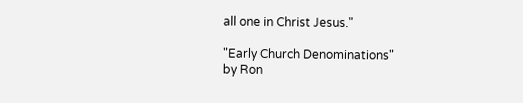all one in Christ Jesus."

"Early Church Denominations"
by Ron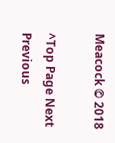Meacock © 2018

^Top Page Next Previous